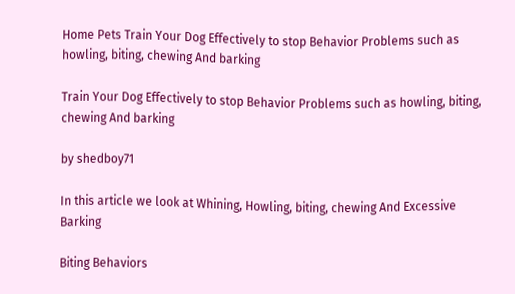Home Pets Train Your Dog Effectively to stop Behavior Problems such as howling, biting, chewing And barking

Train Your Dog Effectively to stop Behavior Problems such as howling, biting, chewing And barking

by shedboy71

In this article we look at Whining, Howling, biting, chewing And Excessive Barking

Biting Behaviors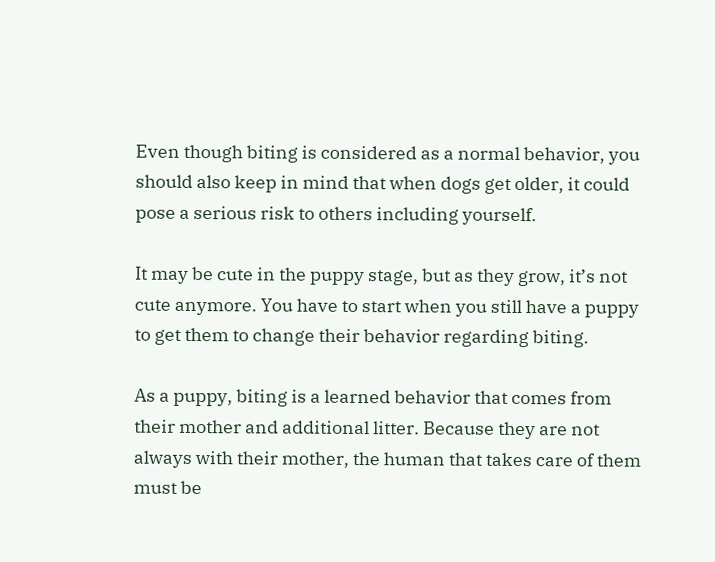Even though biting is considered as a normal behavior, you should also keep in mind that when dogs get older, it could pose a serious risk to others including yourself.

It may be cute in the puppy stage, but as they grow, it’s not cute anymore. You have to start when you still have a puppy to get them to change their behavior regarding biting.

As a puppy, biting is a learned behavior that comes from their mother and additional litter. Because they are not always with their mother, the human that takes care of them must be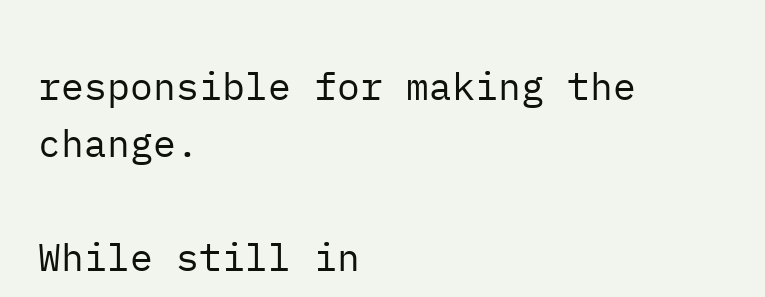responsible for making the change.

While still in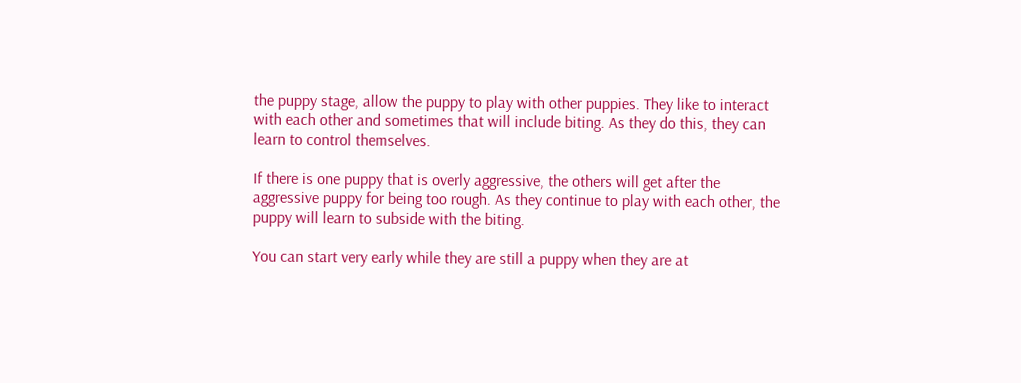the puppy stage, allow the puppy to play with other puppies. They like to interact with each other and sometimes that will include biting. As they do this, they can learn to control themselves.

If there is one puppy that is overly aggressive, the others will get after the aggressive puppy for being too rough. As they continue to play with each other, the puppy will learn to subside with the biting.

You can start very early while they are still a puppy when they are at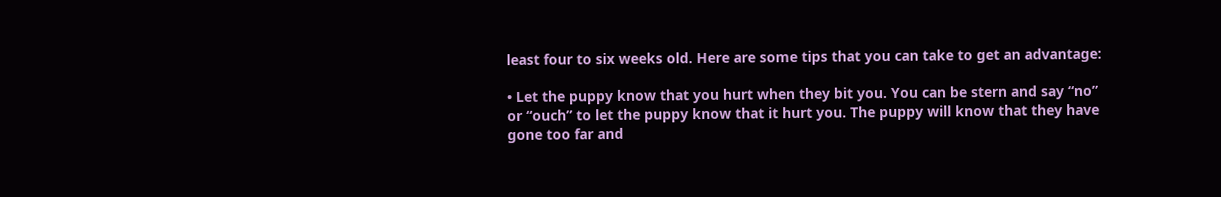least four to six weeks old. Here are some tips that you can take to get an advantage:

• Let the puppy know that you hurt when they bit you. You can be stern and say “no” or “ouch” to let the puppy know that it hurt you. The puppy will know that they have gone too far and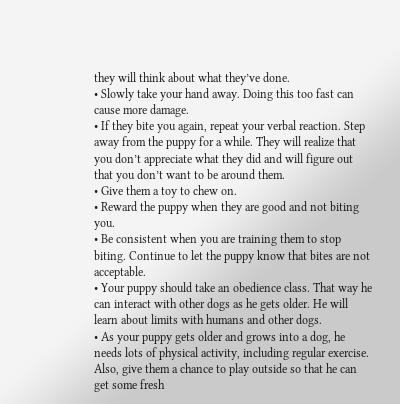they will think about what they’ve done.
• Slowly take your hand away. Doing this too fast can cause more damage.
• If they bite you again, repeat your verbal reaction. Step away from the puppy for a while. They will realize that you don’t appreciate what they did and will figure out that you don’t want to be around them.
• Give them a toy to chew on.
• Reward the puppy when they are good and not biting you.
• Be consistent when you are training them to stop biting. Continue to let the puppy know that bites are not acceptable.
• Your puppy should take an obedience class. That way he can interact with other dogs as he gets older. He will learn about limits with humans and other dogs.
• As your puppy gets older and grows into a dog, he needs lots of physical activity, including regular exercise. Also, give them a chance to play outside so that he can get some fresh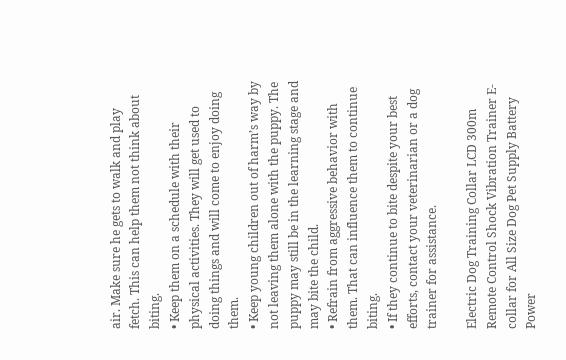air. Make sure he gets to walk and play fetch. This can help them not think about biting.
• Keep them on a schedule with their physical activities. They will get used to doing things and will come to enjoy doing them.
• Keep young children out of harm’s way by not leaving them alone with the puppy. The puppy may still be in the learning stage and may bite the child.
• Refrain from aggressive behavior with them. That can influence them to continue biting.
• If they continue to bite despite your best efforts, contact your veterinarian or a dog trainer for assistance.

Electric Dog Training Collar LCD 300m Remote Control Shock Vibration Trainer E-collar for All Size Dog Pet Supply Battery Power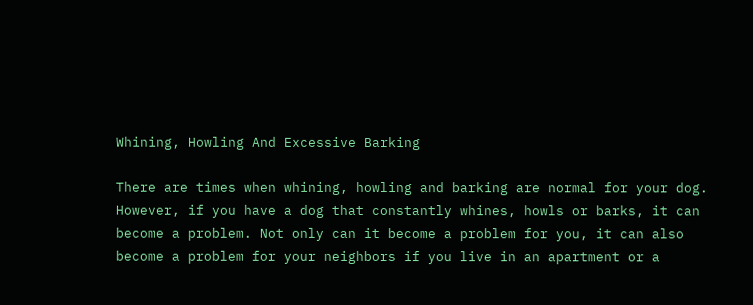Whining, Howling And Excessive Barking

There are times when whining, howling and barking are normal for your dog. However, if you have a dog that constantly whines, howls or barks, it can become a problem. Not only can it become a problem for you, it can also become a problem for your neighbors if you live in an apartment or a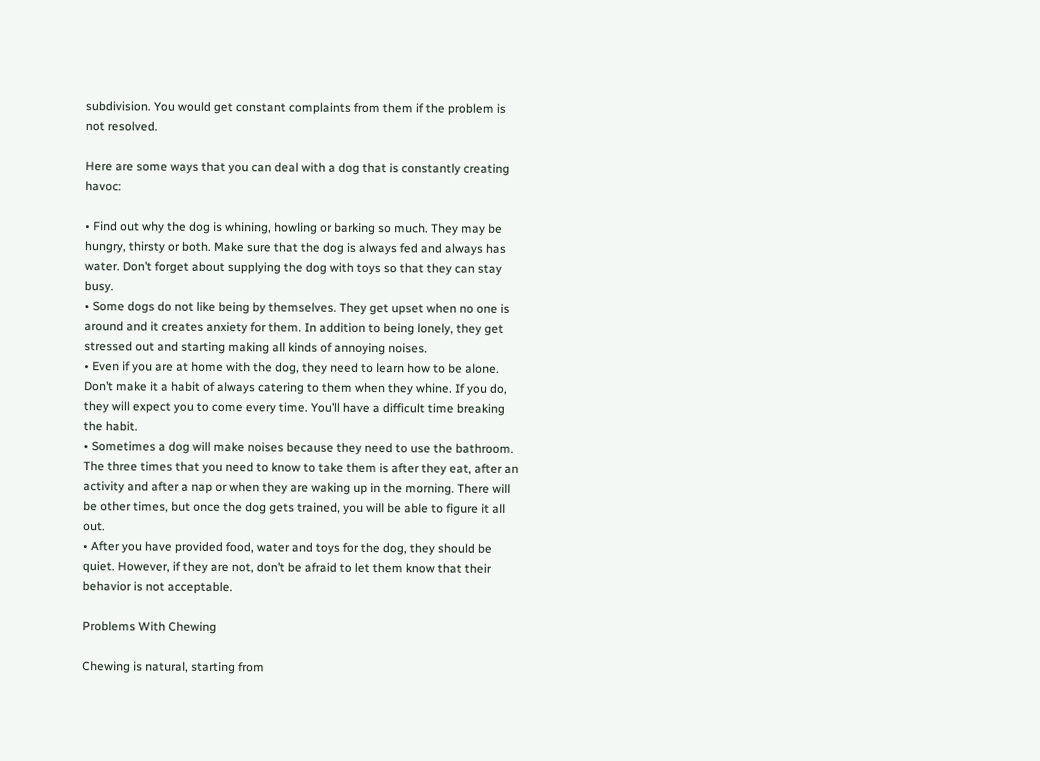subdivision. You would get constant complaints from them if the problem is not resolved.

Here are some ways that you can deal with a dog that is constantly creating havoc:

• Find out why the dog is whining, howling or barking so much. They may be hungry, thirsty or both. Make sure that the dog is always fed and always has water. Don’t forget about supplying the dog with toys so that they can stay busy.
• Some dogs do not like being by themselves. They get upset when no one is around and it creates anxiety for them. In addition to being lonely, they get stressed out and starting making all kinds of annoying noises.
• Even if you are at home with the dog, they need to learn how to be alone. Don’t make it a habit of always catering to them when they whine. If you do, they will expect you to come every time. You’ll have a difficult time breaking the habit.
• Sometimes a dog will make noises because they need to use the bathroom. The three times that you need to know to take them is after they eat, after an activity and after a nap or when they are waking up in the morning. There will be other times, but once the dog gets trained, you will be able to figure it all out.
• After you have provided food, water and toys for the dog, they should be quiet. However, if they are not, don’t be afraid to let them know that their behavior is not acceptable.

Problems With Chewing

Chewing is natural, starting from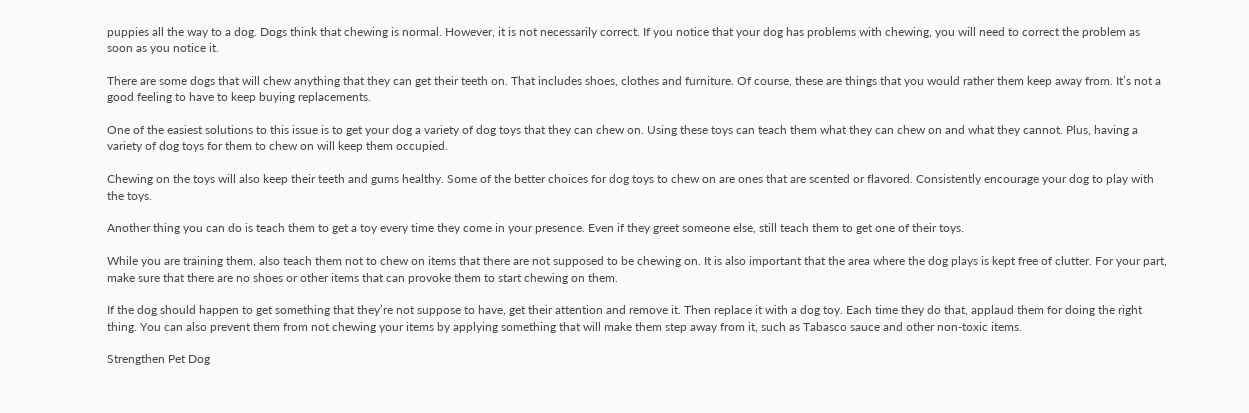puppies all the way to a dog. Dogs think that chewing is normal. However, it is not necessarily correct. If you notice that your dog has problems with chewing, you will need to correct the problem as soon as you notice it.

There are some dogs that will chew anything that they can get their teeth on. That includes shoes, clothes and furniture. Of course, these are things that you would rather them keep away from. It’s not a good feeling to have to keep buying replacements.

One of the easiest solutions to this issue is to get your dog a variety of dog toys that they can chew on. Using these toys can teach them what they can chew on and what they cannot. Plus, having a variety of dog toys for them to chew on will keep them occupied.

Chewing on the toys will also keep their teeth and gums healthy. Some of the better choices for dog toys to chew on are ones that are scented or flavored. Consistently encourage your dog to play with the toys.

Another thing you can do is teach them to get a toy every time they come in your presence. Even if they greet someone else, still teach them to get one of their toys.

While you are training them, also teach them not to chew on items that there are not supposed to be chewing on. It is also important that the area where the dog plays is kept free of clutter. For your part, make sure that there are no shoes or other items that can provoke them to start chewing on them.

If the dog should happen to get something that they’re not suppose to have, get their attention and remove it. Then replace it with a dog toy. Each time they do that, applaud them for doing the right thing. You can also prevent them from not chewing your items by applying something that will make them step away from it, such as Tabasco sauce and other non-toxic items.

Strengthen Pet Dog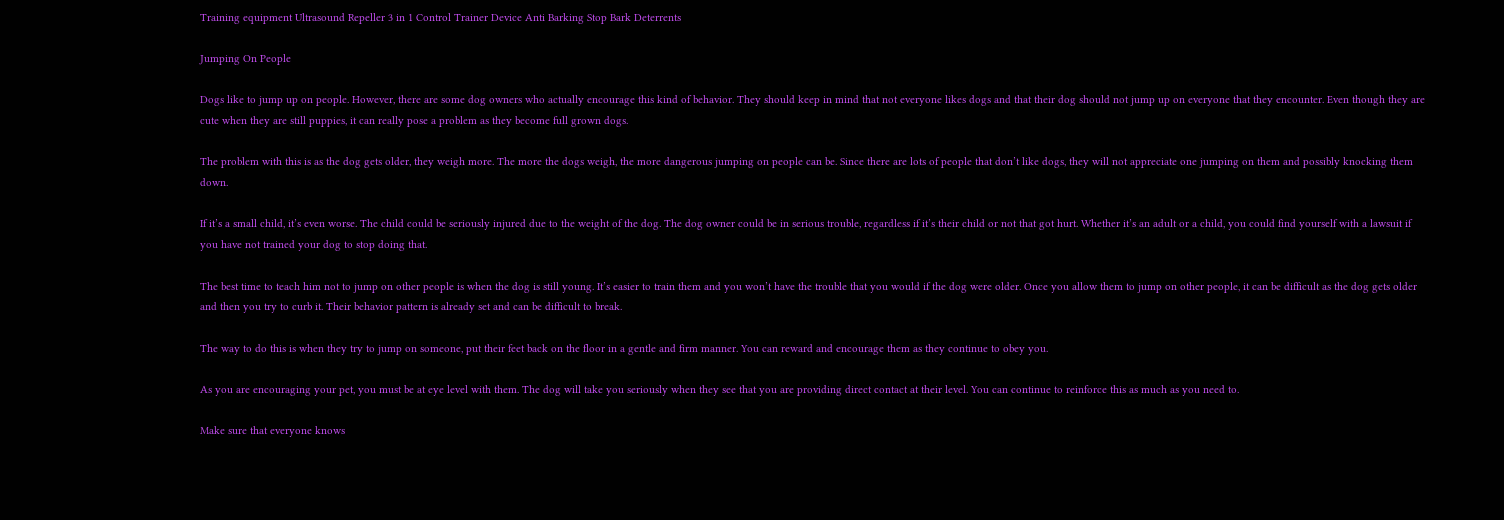Training equipment Ultrasound Repeller 3 in 1 Control Trainer Device Anti Barking Stop Bark Deterrents

Jumping On People

Dogs like to jump up on people. However, there are some dog owners who actually encourage this kind of behavior. They should keep in mind that not everyone likes dogs and that their dog should not jump up on everyone that they encounter. Even though they are cute when they are still puppies, it can really pose a problem as they become full grown dogs.

The problem with this is as the dog gets older, they weigh more. The more the dogs weigh, the more dangerous jumping on people can be. Since there are lots of people that don’t like dogs, they will not appreciate one jumping on them and possibly knocking them down.

If it’s a small child, it’s even worse. The child could be seriously injured due to the weight of the dog. The dog owner could be in serious trouble, regardless if it’s their child or not that got hurt. Whether it’s an adult or a child, you could find yourself with a lawsuit if you have not trained your dog to stop doing that.

The best time to teach him not to jump on other people is when the dog is still young. It’s easier to train them and you won’t have the trouble that you would if the dog were older. Once you allow them to jump on other people, it can be difficult as the dog gets older and then you try to curb it. Their behavior pattern is already set and can be difficult to break.

The way to do this is when they try to jump on someone, put their feet back on the floor in a gentle and firm manner. You can reward and encourage them as they continue to obey you.

As you are encouraging your pet, you must be at eye level with them. The dog will take you seriously when they see that you are providing direct contact at their level. You can continue to reinforce this as much as you need to.

Make sure that everyone knows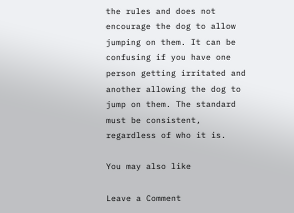the rules and does not encourage the dog to allow jumping on them. It can be confusing if you have one person getting irritated and another allowing the dog to jump on them. The standard must be consistent, regardless of who it is.

You may also like

Leave a Comment